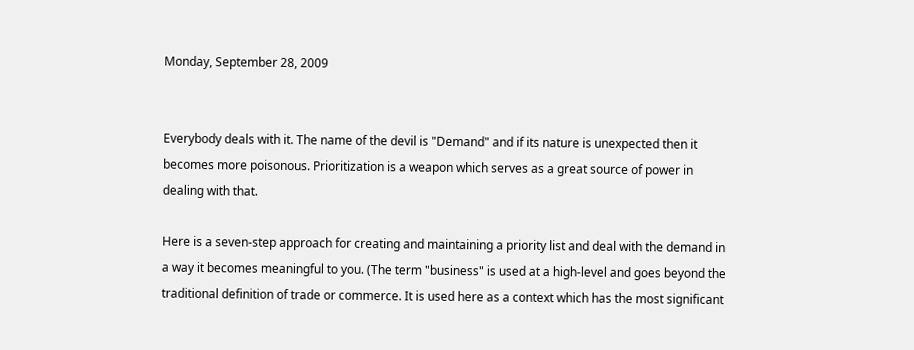Monday, September 28, 2009


Everybody deals with it. The name of the devil is "Demand" and if its nature is unexpected then it becomes more poisonous. Prioritization is a weapon which serves as a great source of power in dealing with that.

Here is a seven-step approach for creating and maintaining a priority list and deal with the demand in a way it becomes meaningful to you. (The term "business" is used at a high-level and goes beyond the traditional definition of trade or commerce. It is used here as a context which has the most significant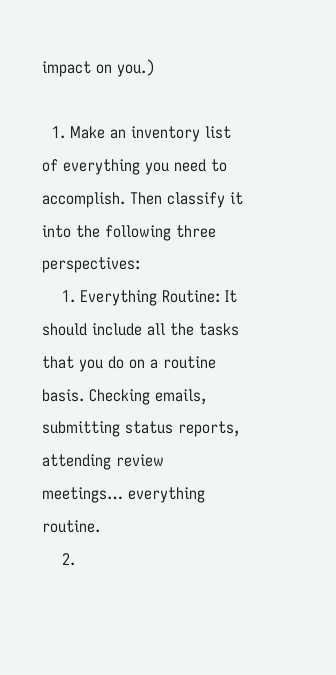impact on you.)

  1. Make an inventory list of everything you need to accomplish. Then classify it into the following three perspectives:
    1. Everything Routine: It should include all the tasks that you do on a routine basis. Checking emails, submitting status reports, attending review meetings… everything routine.
    2.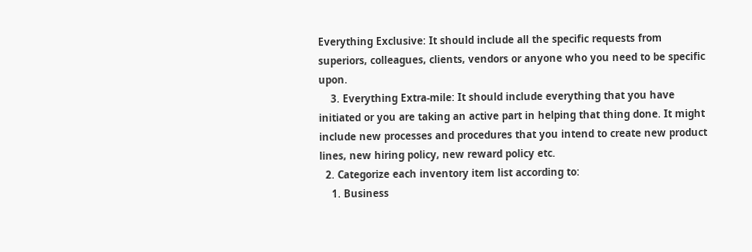Everything Exclusive: It should include all the specific requests from superiors, colleagues, clients, vendors or anyone who you need to be specific upon.
    3. Everything Extra-mile: It should include everything that you have initiated or you are taking an active part in helping that thing done. It might include new processes and procedures that you intend to create new product lines, new hiring policy, new reward policy etc.
  2. Categorize each inventory item list according to:
    1. Business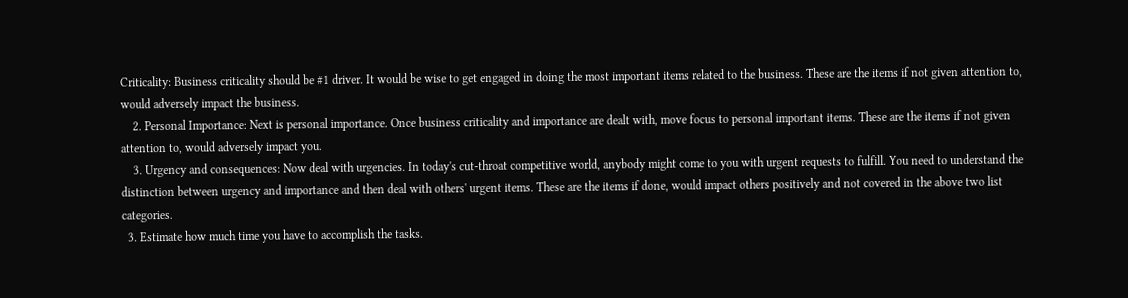Criticality: Business criticality should be #1 driver. It would be wise to get engaged in doing the most important items related to the business. These are the items if not given attention to, would adversely impact the business.
    2. Personal Importance: Next is personal importance. Once business criticality and importance are dealt with, move focus to personal important items. These are the items if not given attention to, would adversely impact you.
    3. Urgency and consequences: Now deal with urgencies. In today's cut-throat competitive world, anybody might come to you with urgent requests to fulfill. You need to understand the distinction between urgency and importance and then deal with others' urgent items. These are the items if done, would impact others positively and not covered in the above two list categories.
  3. Estimate how much time you have to accomplish the tasks.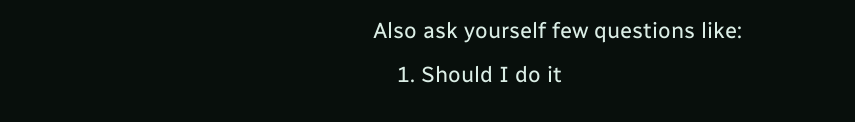Also ask yourself few questions like:
    1. Should I do it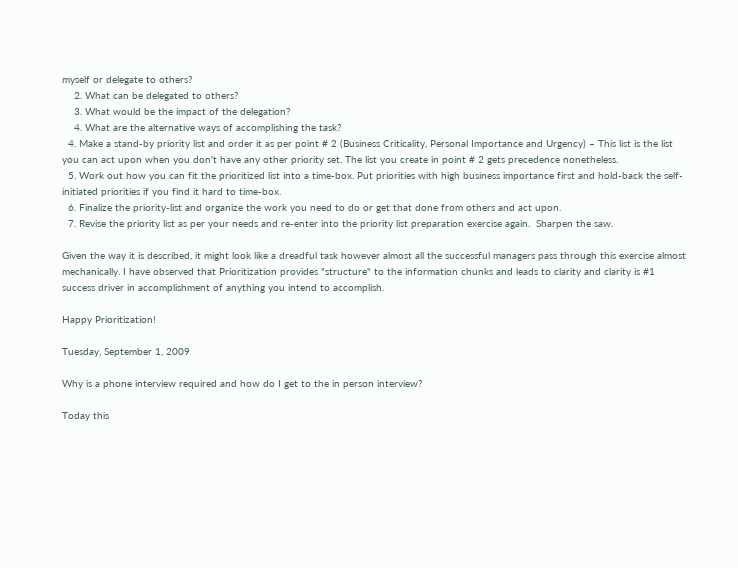myself or delegate to others?
    2. What can be delegated to others?
    3. What would be the impact of the delegation?
    4. What are the alternative ways of accomplishing the task?
  4. Make a stand-by priority list and order it as per point # 2 (Business Criticality, Personal Importance and Urgency) – This list is the list you can act upon when you don't have any other priority set. The list you create in point # 2 gets precedence nonetheless.
  5. Work out how you can fit the prioritized list into a time-box. Put priorities with high business importance first and hold-back the self-initiated priorities if you find it hard to time-box.
  6. Finalize the priority-list and organize the work you need to do or get that done from others and act upon.
  7. Revise the priority list as per your needs and re-enter into the priority list preparation exercise again.  Sharpen the saw.

Given the way it is described, it might look like a dreadful task however almost all the successful managers pass through this exercise almost mechanically. I have observed that Prioritization provides "structure" to the information chunks and leads to clarity and clarity is #1 success driver in accomplishment of anything you intend to accomplish.

Happy Prioritization!

Tuesday, September 1, 2009

Why is a phone interview required and how do I get to the in person interview?

Today this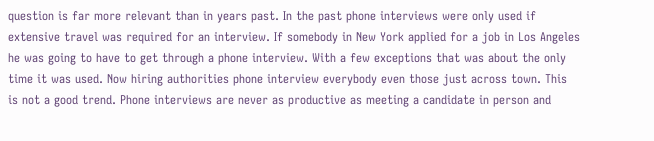question is far more relevant than in years past. In the past phone interviews were only used if extensive travel was required for an interview. If somebody in New York applied for a job in Los Angeles he was going to have to get through a phone interview. With a few exceptions that was about the only time it was used. Now hiring authorities phone interview everybody even those just across town. This is not a good trend. Phone interviews are never as productive as meeting a candidate in person and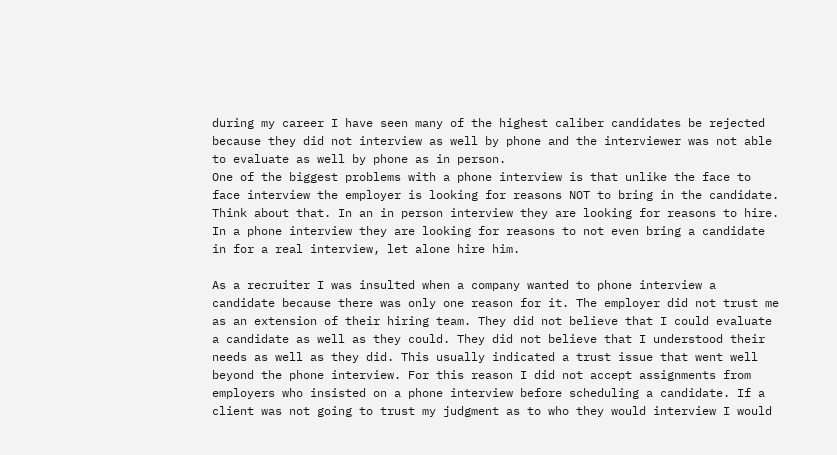during my career I have seen many of the highest caliber candidates be rejected because they did not interview as well by phone and the interviewer was not able to evaluate as well by phone as in person.
One of the biggest problems with a phone interview is that unlike the face to face interview the employer is looking for reasons NOT to bring in the candidate. Think about that. In an in person interview they are looking for reasons to hire. In a phone interview they are looking for reasons to not even bring a candidate in for a real interview, let alone hire him.

As a recruiter I was insulted when a company wanted to phone interview a candidate because there was only one reason for it. The employer did not trust me as an extension of their hiring team. They did not believe that I could evaluate a candidate as well as they could. They did not believe that I understood their needs as well as they did. This usually indicated a trust issue that went well beyond the phone interview. For this reason I did not accept assignments from employers who insisted on a phone interview before scheduling a candidate. If a client was not going to trust my judgment as to who they would interview I would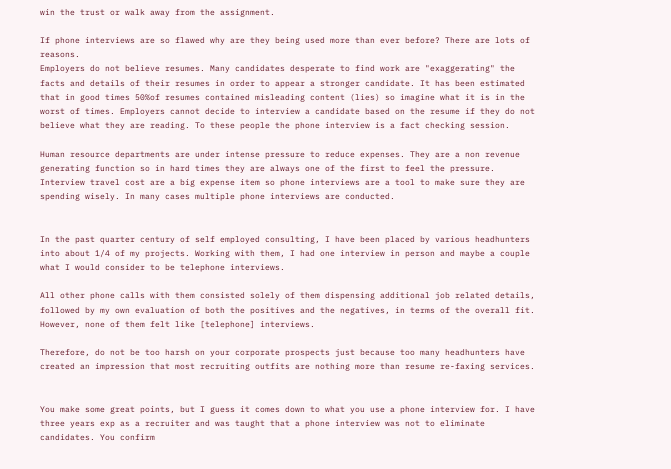win the trust or walk away from the assignment.

If phone interviews are so flawed why are they being used more than ever before? There are lots of reasons.
Employers do not believe resumes. Many candidates desperate to find work are "exaggerating" the facts and details of their resumes in order to appear a stronger candidate. It has been estimated that in good times 50%of resumes contained misleading content (lies) so imagine what it is in the worst of times. Employers cannot decide to interview a candidate based on the resume if they do not believe what they are reading. To these people the phone interview is a fact checking session.

Human resource departments are under intense pressure to reduce expenses. They are a non revenue generating function so in hard times they are always one of the first to feel the pressure. Interview travel cost are a big expense item so phone interviews are a tool to make sure they are spending wisely. In many cases multiple phone interviews are conducted.


In the past quarter century of self employed consulting, I have been placed by various headhunters into about 1/4 of my projects. Working with them, I had one interview in person and maybe a couple what I would consider to be telephone interviews.

All other phone calls with them consisted solely of them dispensing additional job related details, followed by my own evaluation of both the positives and the negatives, in terms of the overall fit. However, none of them felt like [telephone] interviews.

Therefore, do not be too harsh on your corporate prospects just because too many headhunters have created an impression that most recruiting outfits are nothing more than resume re-faxing services.


You make some great points, but I guess it comes down to what you use a phone interview for. I have three years exp as a recruiter and was taught that a phone interview was not to eliminate candidates. You confirm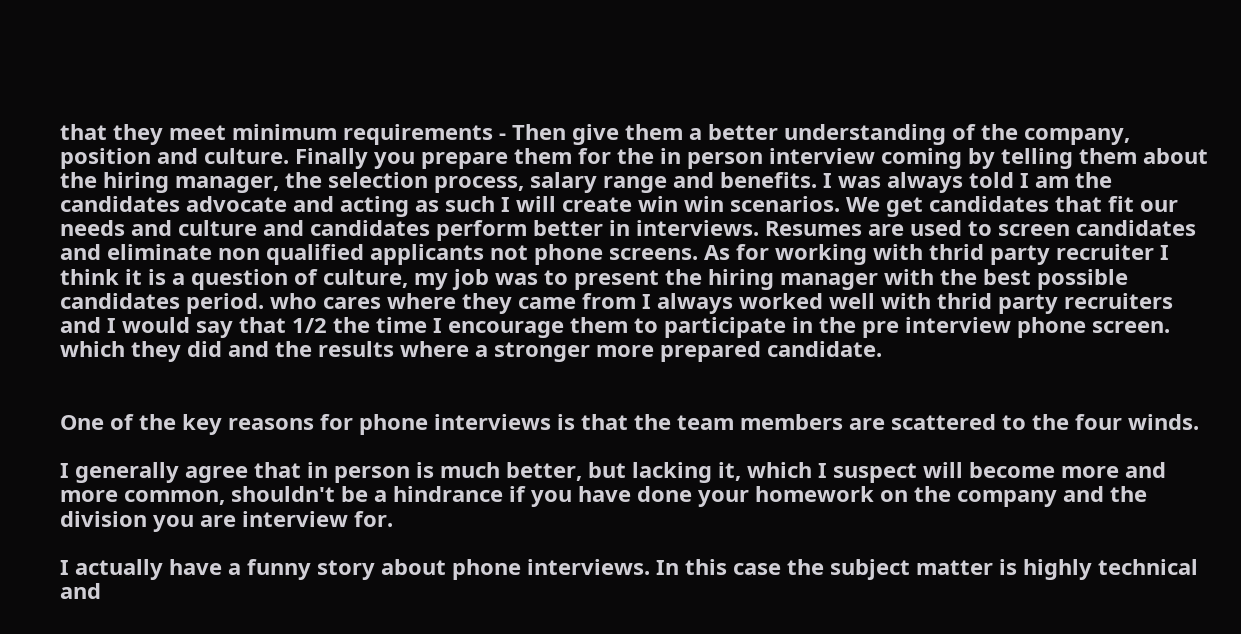that they meet minimum requirements - Then give them a better understanding of the company, position and culture. Finally you prepare them for the in person interview coming by telling them about the hiring manager, the selection process, salary range and benefits. I was always told I am the candidates advocate and acting as such I will create win win scenarios. We get candidates that fit our needs and culture and candidates perform better in interviews. Resumes are used to screen candidates and eliminate non qualified applicants not phone screens. As for working with thrid party recruiter I think it is a question of culture, my job was to present the hiring manager with the best possible candidates period. who cares where they came from I always worked well with thrid party recruiters and I would say that 1/2 the time I encourage them to participate in the pre interview phone screen. which they did and the results where a stronger more prepared candidate.


One of the key reasons for phone interviews is that the team members are scattered to the four winds.

I generally agree that in person is much better, but lacking it, which I suspect will become more and more common, shouldn't be a hindrance if you have done your homework on the company and the division you are interview for.

I actually have a funny story about phone interviews. In this case the subject matter is highly technical and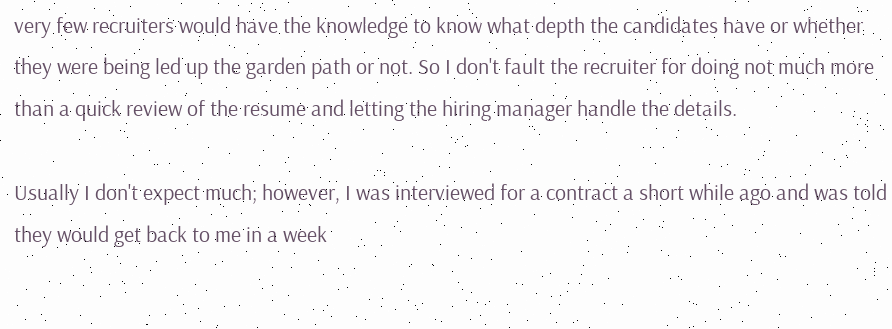very few recruiters would have the knowledge to know what depth the candidates have or whether they were being led up the garden path or not. So I don't fault the recruiter for doing not much more than a quick review of the resume and letting the hiring manager handle the details.

Usually I don't expect much; however, I was interviewed for a contract a short while ago and was told they would get back to me in a week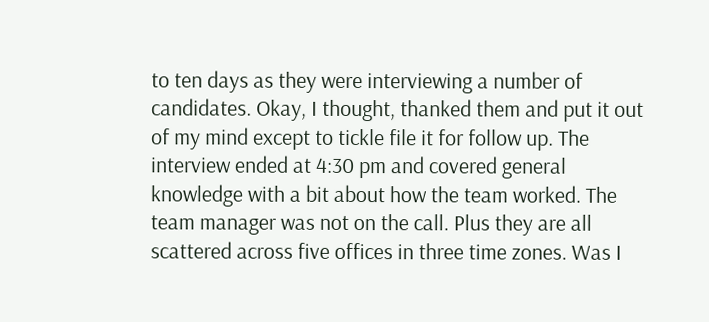to ten days as they were interviewing a number of candidates. Okay, I thought, thanked them and put it out of my mind except to tickle file it for follow up. The interview ended at 4:30 pm and covered general knowledge with a bit about how the team worked. The team manager was not on the call. Plus they are all scattered across five offices in three time zones. Was I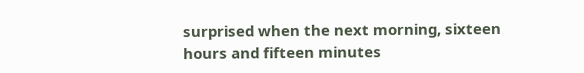surprised when the next morning, sixteen hours and fifteen minutes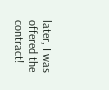later, I was offered the contract!